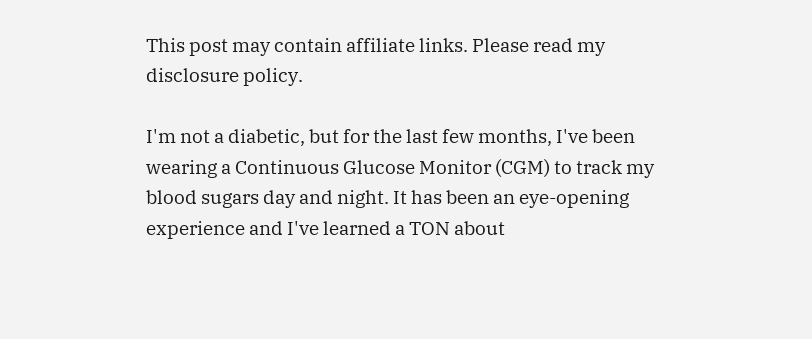This post may contain affiliate links. Please read my disclosure policy.

I'm not a diabetic, but for the last few months, I've been wearing a Continuous Glucose Monitor (CGM) to track my blood sugars day and night. It has been an eye-opening experience and I've learned a TON about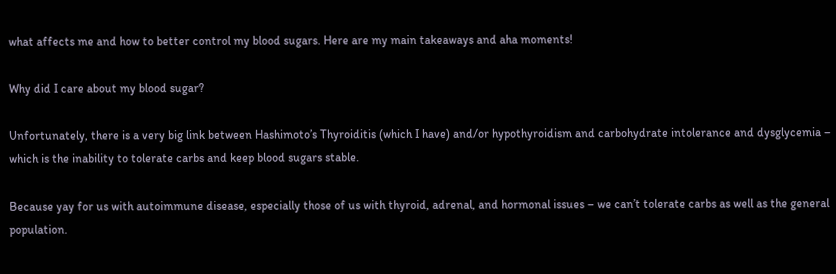what affects me and how to better control my blood sugars. Here are my main takeaways and aha moments!

Why did I care about my blood sugar?

Unfortunately, there is a very big link between Hashimoto’s Thyroiditis (which I have) and/or hypothyroidism and carbohydrate intolerance and dysglycemia – which is the inability to tolerate carbs and keep blood sugars stable.

Because yay for us with autoimmune disease, especially those of us with thyroid, adrenal, and hormonal issues – we can’t tolerate carbs as well as the general population.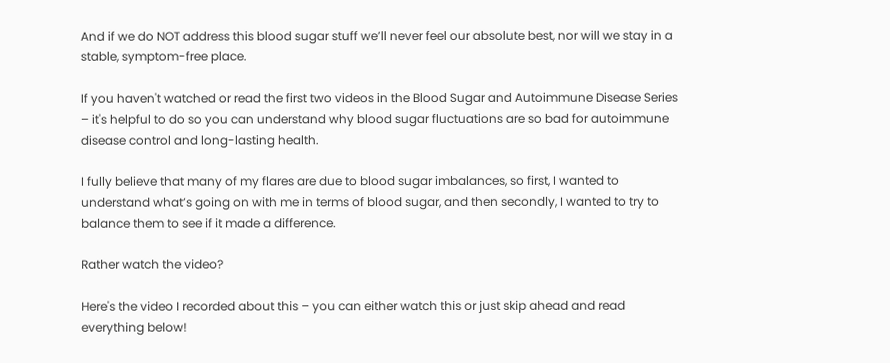And if we do NOT address this blood sugar stuff we’ll never feel our absolute best, nor will we stay in a stable, symptom-free place.

If you haven't watched or read the first two videos in the Blood Sugar and Autoimmune Disease Series – it's helpful to do so you can understand why blood sugar fluctuations are so bad for autoimmune disease control and long-lasting health.

I fully believe that many of my flares are due to blood sugar imbalances, so first, I wanted to understand what’s going on with me in terms of blood sugar, and then secondly, I wanted to try to balance them to see if it made a difference.

Rather watch the video?

Here's the video I recorded about this – you can either watch this or just skip ahead and read everything below!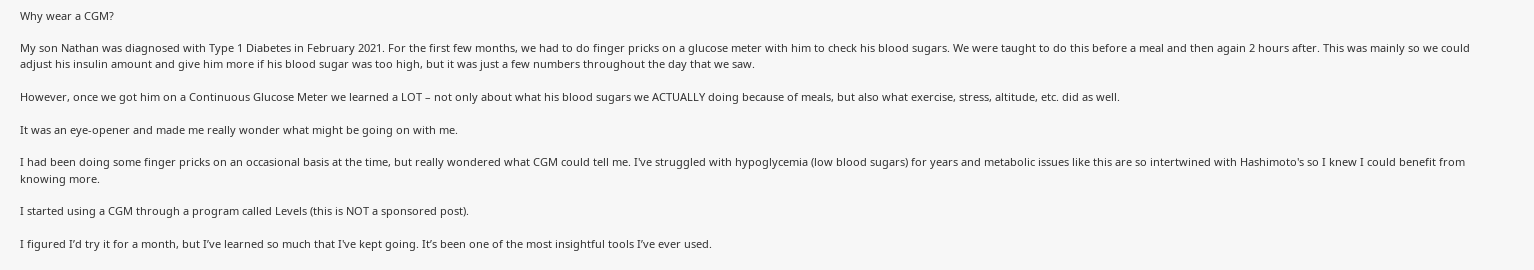Why wear a CGM?

My son Nathan was diagnosed with Type 1 Diabetes in February 2021. For the first few months, we had to do finger pricks on a glucose meter with him to check his blood sugars. We were taught to do this before a meal and then again 2 hours after. This was mainly so we could adjust his insulin amount and give him more if his blood sugar was too high, but it was just a few numbers throughout the day that we saw.

However, once we got him on a Continuous Glucose Meter we learned a LOT – not only about what his blood sugars we ACTUALLY doing because of meals, but also what exercise, stress, altitude, etc. did as well.

It was an eye-opener and made me really wonder what might be going on with me.

I had been doing some finger pricks on an occasional basis at the time, but really wondered what CGM could tell me. I've struggled with hypoglycemia (low blood sugars) for years and metabolic issues like this are so intertwined with Hashimoto's so I knew I could benefit from knowing more.

I started using a CGM through a program called Levels (this is NOT a sponsored post).

I figured I’d try it for a month, but I’ve learned so much that I've kept going. It’s been one of the most insightful tools I’ve ever used.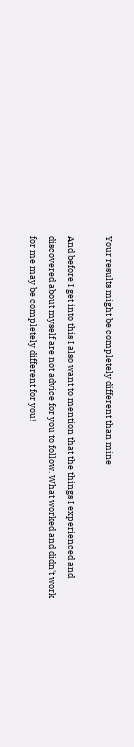Your results might be completely different than mine

And before I get into this I also want to mention that the things I experienced and discovered about myself are not advice for you to follow. What worked and didn't work for me may be completely different for you!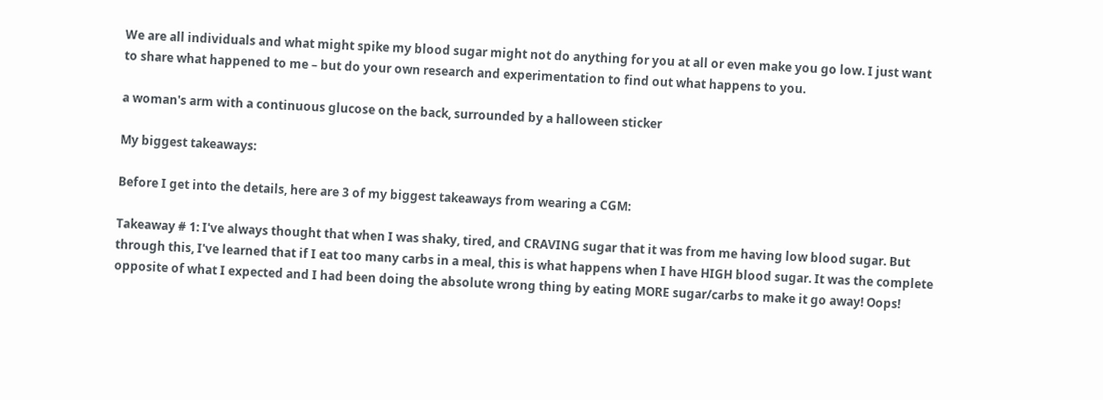We are all individuals and what might spike my blood sugar might not do anything for you at all or even make you go low. I just want to share what happened to me – but do your own research and experimentation to find out what happens to you.

a woman's arm with a continuous glucose on the back, surrounded by a halloween sticker

My biggest takeaways:

Before I get into the details, here are 3 of my biggest takeaways from wearing a CGM:

Takeaway # 1: I've always thought that when I was shaky, tired, and CRAVING sugar that it was from me having low blood sugar. But through this, I've learned that if I eat too many carbs in a meal, this is what happens when I have HIGH blood sugar. It was the complete opposite of what I expected and I had been doing the absolute wrong thing by eating MORE sugar/carbs to make it go away! Oops!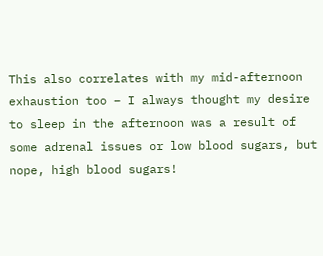This also correlates with my mid-afternoon exhaustion too – I always thought my desire to sleep in the afternoon was a result of some adrenal issues or low blood sugars, but nope, high blood sugars!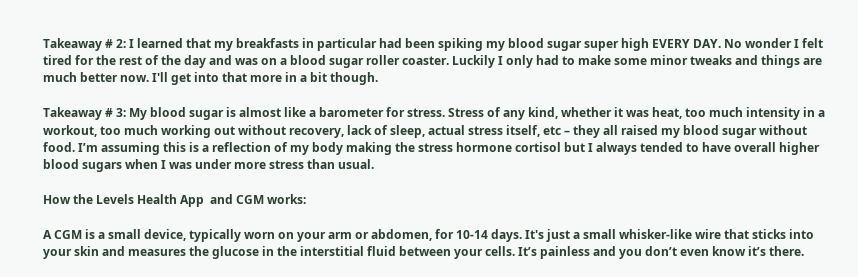Takeaway # 2: I learned that my breakfasts in particular had been spiking my blood sugar super high EVERY DAY. No wonder I felt tired for the rest of the day and was on a blood sugar roller coaster. Luckily I only had to make some minor tweaks and things are much better now. I'll get into that more in a bit though.

Takeaway # 3: My blood sugar is almost like a barometer for stress. Stress of any kind, whether it was heat, too much intensity in a workout, too much working out without recovery, lack of sleep, actual stress itself, etc – they all raised my blood sugar without food. I’m assuming this is a reflection of my body making the stress hormone cortisol but I always tended to have overall higher blood sugars when I was under more stress than usual.

How the Levels Health App  and CGM works:

A CGM is a small device, typically worn on your arm or abdomen, for 10-14 days. It's just a small whisker-like wire that sticks into your skin and measures the glucose in the interstitial fluid between your cells. It’s painless and you don’t even know it’s there.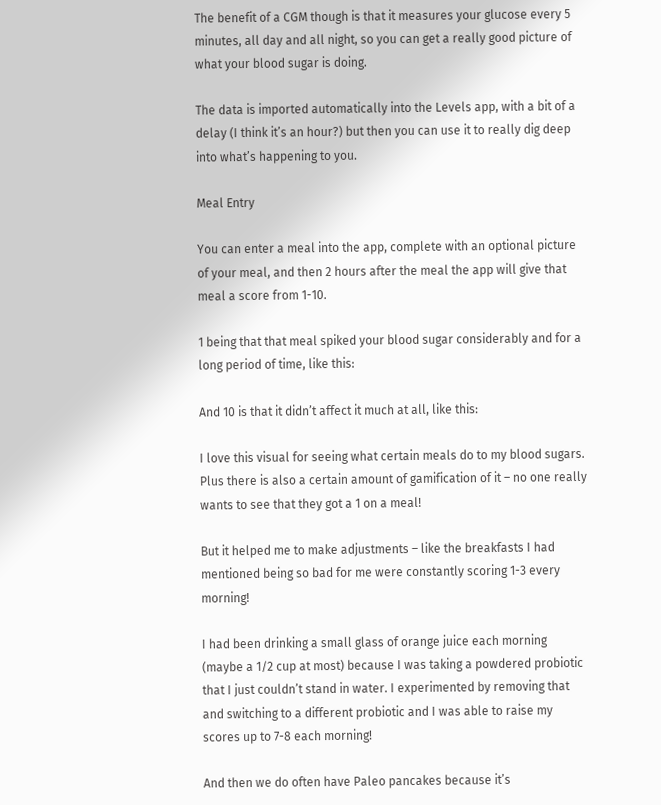The benefit of a CGM though is that it measures your glucose every 5 minutes, all day and all night, so you can get a really good picture of what your blood sugar is doing.

The data is imported automatically into the Levels app, with a bit of a delay (I think it’s an hour?) but then you can use it to really dig deep into what’s happening to you.

Meal Entry

You can enter a meal into the app, complete with an optional picture of your meal, and then 2 hours after the meal the app will give that meal a score from 1-10.

1 being that that meal spiked your blood sugar considerably and for a long period of time, like this:

And 10 is that it didn’t affect it much at all, like this:

I love this visual for seeing what certain meals do to my blood sugars. Plus there is also a certain amount of gamification of it – no one really wants to see that they got a 1 on a meal!

But it helped me to make adjustments – like the breakfasts I had mentioned being so bad for me were constantly scoring 1-3 every morning!

I had been drinking a small glass of orange juice each morning (maybe a 1/2 cup at most) because I was taking a powdered probiotic that I just couldn’t stand in water. I experimented by removing that and switching to a different probiotic and I was able to raise my scores up to 7-8 each morning!

And then we do often have Paleo pancakes because it’s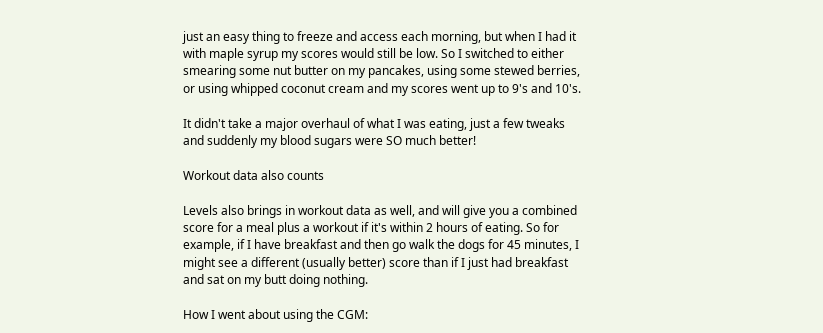just an easy thing to freeze and access each morning, but when I had it with maple syrup my scores would still be low. So I switched to either smearing some nut butter on my pancakes, using some stewed berries, or using whipped coconut cream and my scores went up to 9's and 10's.

It didn't take a major overhaul of what I was eating, just a few tweaks and suddenly my blood sugars were SO much better!

Workout data also counts

Levels also brings in workout data as well, and will give you a combined score for a meal plus a workout if it's within 2 hours of eating. So for example, if I have breakfast and then go walk the dogs for 45 minutes, I might see a different (usually better) score than if I just had breakfast and sat on my butt doing nothing.

How I went about using the CGM: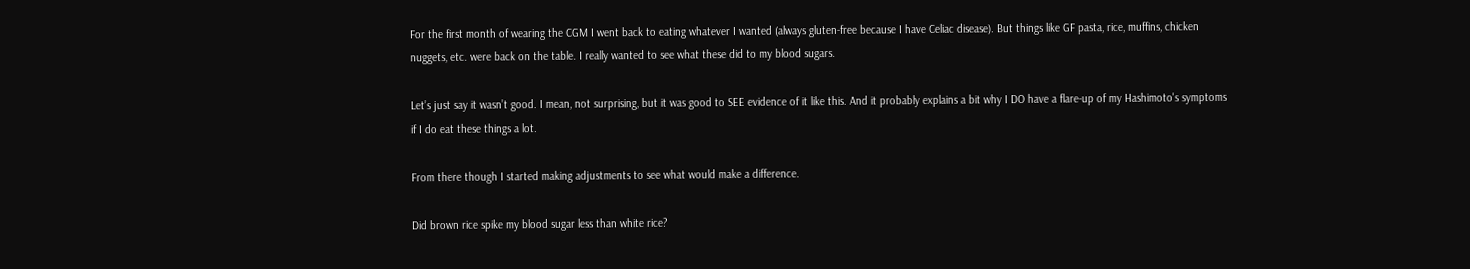For the first month of wearing the CGM I went back to eating whatever I wanted (always gluten-free because I have Celiac disease). But things like GF pasta, rice, muffins, chicken nuggets, etc. were back on the table. I really wanted to see what these did to my blood sugars.

Let’s just say it wasn’t good. I mean, not surprising, but it was good to SEE evidence of it like this. And it probably explains a bit why I DO have a flare-up of my Hashimoto's symptoms if I do eat these things a lot.

From there though I started making adjustments to see what would make a difference.

Did brown rice spike my blood sugar less than white rice?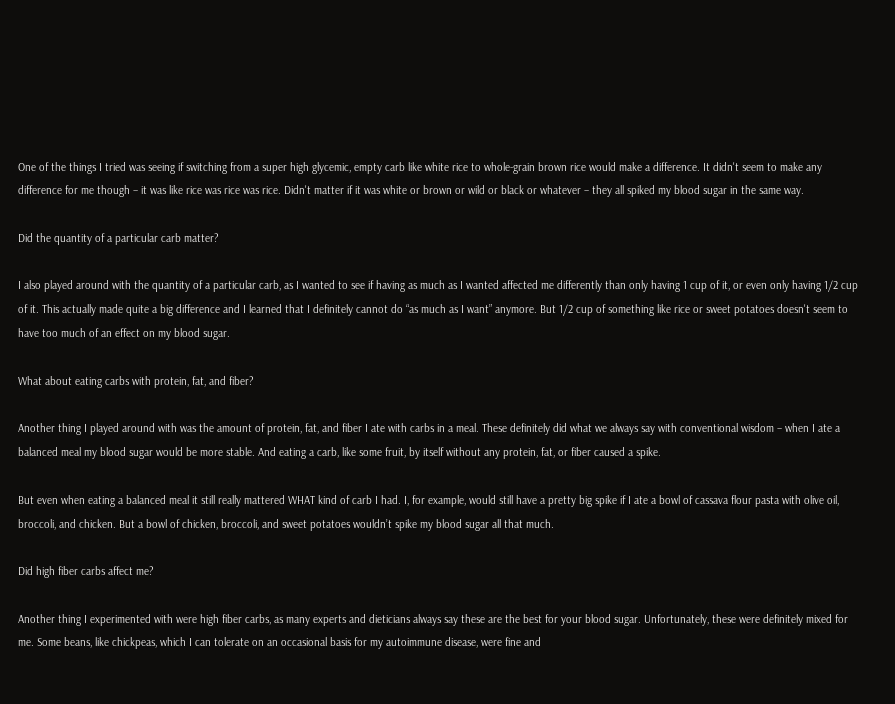One of the things I tried was seeing if switching from a super high glycemic, empty carb like white rice to whole-grain brown rice would make a difference. It didn't seem to make any difference for me though – it was like rice was rice was rice. Didn't matter if it was white or brown or wild or black or whatever – they all spiked my blood sugar in the same way.

Did the quantity of a particular carb matter?

I also played around with the quantity of a particular carb, as I wanted to see if having as much as I wanted affected me differently than only having 1 cup of it, or even only having 1/2 cup of it. This actually made quite a big difference and I learned that I definitely cannot do “as much as I want” anymore. But 1/2 cup of something like rice or sweet potatoes doesn't seem to have too much of an effect on my blood sugar.

What about eating carbs with protein, fat, and fiber?

Another thing I played around with was the amount of protein, fat, and fiber I ate with carbs in a meal. These definitely did what we always say with conventional wisdom – when I ate a balanced meal my blood sugar would be more stable. And eating a carb, like some fruit, by itself without any protein, fat, or fiber caused a spike.

But even when eating a balanced meal it still really mattered WHAT kind of carb I had. I, for example, would still have a pretty big spike if I ate a bowl of cassava flour pasta with olive oil, broccoli, and chicken. But a bowl of chicken, broccoli, and sweet potatoes wouldn’t spike my blood sugar all that much.

Did high fiber carbs affect me?

Another thing I experimented with were high fiber carbs, as many experts and dieticians always say these are the best for your blood sugar. Unfortunately, these were definitely mixed for me. Some beans, like chickpeas, which I can tolerate on an occasional basis for my autoimmune disease, were fine and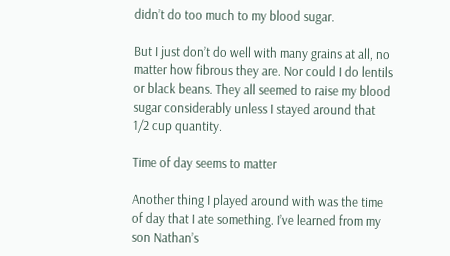didn’t do too much to my blood sugar.

But I just don’t do well with many grains at all, no matter how fibrous they are. Nor could I do lentils or black beans. They all seemed to raise my blood sugar considerably unless I stayed around that 1/2 cup quantity.

Time of day seems to matter

Another thing I played around with was the time of day that I ate something. I’ve learned from my son Nathan’s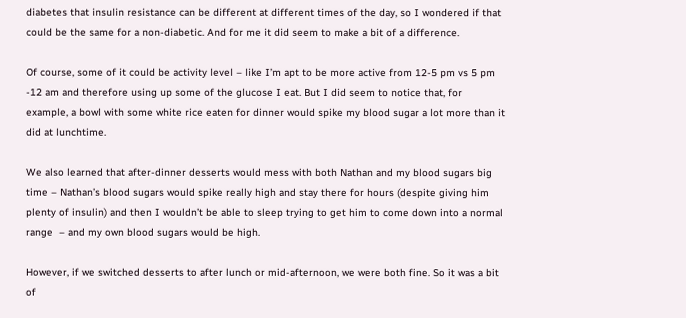diabetes that insulin resistance can be different at different times of the day, so I wondered if that could be the same for a non-diabetic. And for me it did seem to make a bit of a difference.

Of course, some of it could be activity level – like I’m apt to be more active from 12-5 pm vs 5 pm -12 am and therefore using up some of the glucose I eat. But I did seem to notice that, for example, a bowl with some white rice eaten for dinner would spike my blood sugar a lot more than it did at lunchtime.

We also learned that after-dinner desserts would mess with both Nathan and my blood sugars big time – Nathan’s blood sugars would spike really high and stay there for hours (despite giving him plenty of insulin) and then I wouldn’t be able to sleep trying to get him to come down into a normal range  – and my own blood sugars would be high.

However, if we switched desserts to after lunch or mid-afternoon, we were both fine. So it was a bit of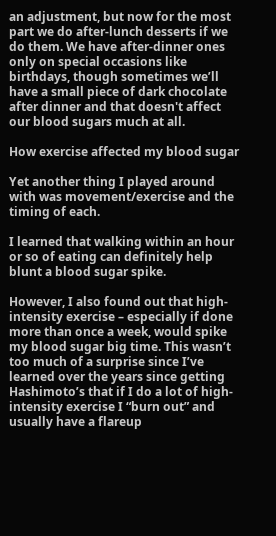an adjustment, but now for the most part we do after-lunch desserts if we do them. We have after-dinner ones only on special occasions like birthdays, though sometimes we’ll have a small piece of dark chocolate after dinner and that doesn't affect our blood sugars much at all.

How exercise affected my blood sugar

Yet another thing I played around with was movement/exercise and the timing of each.

I learned that walking within an hour or so of eating can definitely help blunt a blood sugar spike.

However, I also found out that high-intensity exercise – especially if done more than once a week, would spike my blood sugar big time. This wasn’t too much of a surprise since I’ve learned over the years since getting Hashimoto’s that if I do a lot of high-intensity exercise I “burn out” and usually have a flareup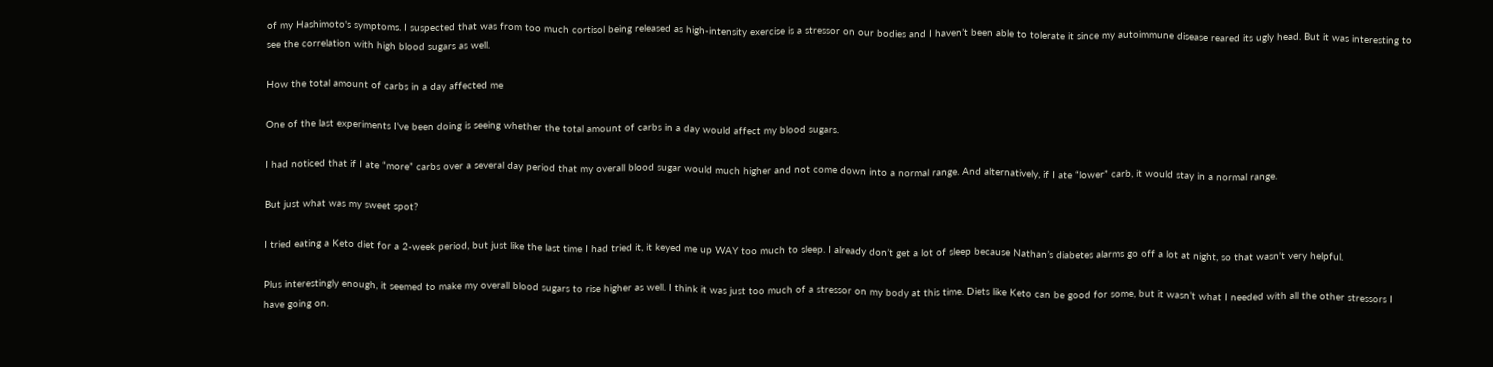of my Hashimoto's symptoms. I suspected that was from too much cortisol being released as high-intensity exercise is a stressor on our bodies and I haven’t been able to tolerate it since my autoimmune disease reared its ugly head. But it was interesting to see the correlation with high blood sugars as well.

How the total amount of carbs in a day affected me

One of the last experiments I've been doing is seeing whether the total amount of carbs in a day would affect my blood sugars.

I had noticed that if I ate “more” carbs over a several day period that my overall blood sugar would much higher and not come down into a normal range. And alternatively, if I ate “lower” carb, it would stay in a normal range.

But just what was my sweet spot?

I tried eating a Keto diet for a 2-week period, but just like the last time I had tried it, it keyed me up WAY too much to sleep. I already don’t get a lot of sleep because Nathan’s diabetes alarms go off a lot at night, so that wasn't very helpful.

Plus interestingly enough, it seemed to make my overall blood sugars to rise higher as well. I think it was just too much of a stressor on my body at this time. Diets like Keto can be good for some, but it wasn’t what I needed with all the other stressors I have going on.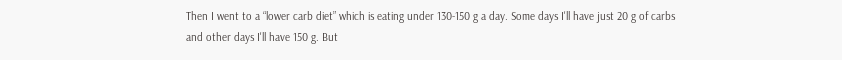Then I went to a “lower carb diet” which is eating under 130-150 g a day. Some days I'll have just 20 g of carbs and other days I'll have 150 g. But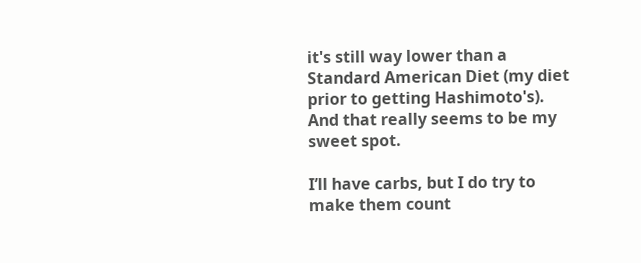it's still way lower than a Standard American Diet (my diet prior to getting Hashimoto's). And that really seems to be my sweet spot.

I’ll have carbs, but I do try to make them count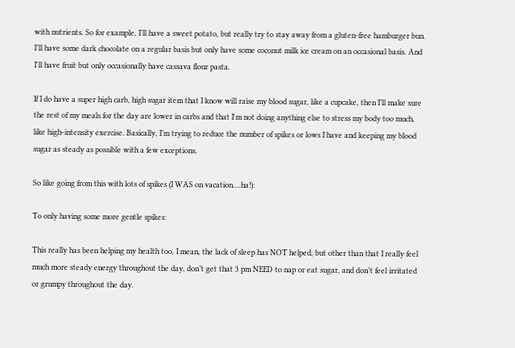with nutrients. So for example, I’ll have a sweet potato, but really try to stay away from a gluten-free hamburger bun. I’ll have some dark chocolate on a regular basis but only have some coconut milk ice cream on an occasional basis. And I'll have fruit but only occasionally have cassava flour pasta.

If I do have a super high carb, high sugar item that I know will raise my blood sugar, like a cupcake, then I’ll make sure the rest of my meals for the day are lower in carbs and that I'm not doing anything else to stress my body too much, like high-intensity exercise. Basically, I’m trying to reduce the number of spikes or lows I have and keeping my blood sugar as steady as possible with a few exceptions.

So like going from this with lots of spikes (I WAS on vacation….ha!):

To only having some more gentle spikes:

This really has been helping my health too. I mean, the lack of sleep has NOT helped, but other than that I really feel much more steady energy throughout the day, don’t get that 3 pm NEED to nap or eat sugar, and don’t feel irritated or grumpy throughout the day.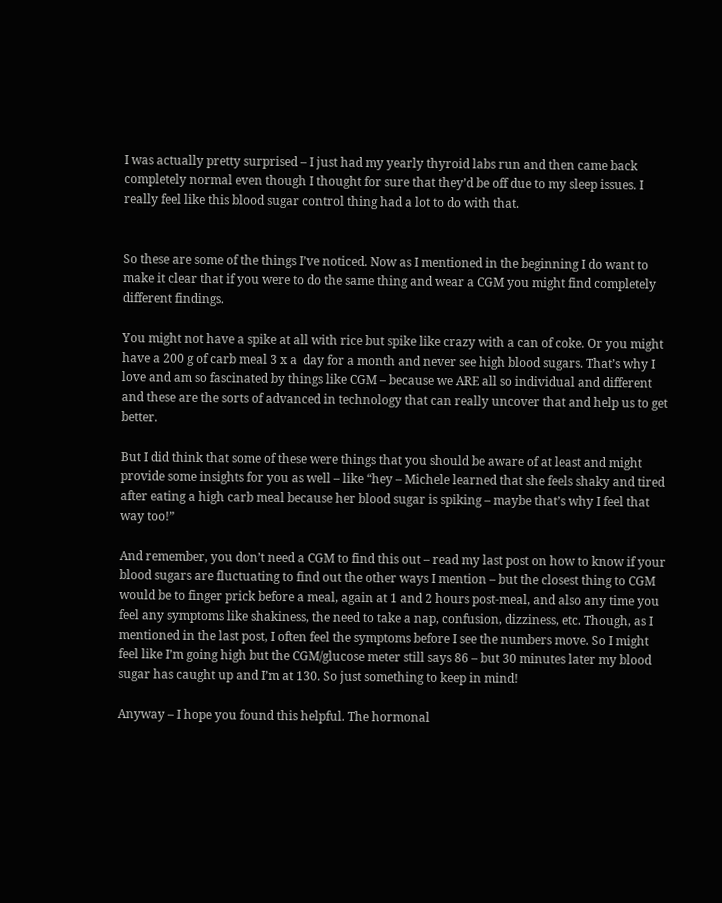I was actually pretty surprised – I just had my yearly thyroid labs run and then came back completely normal even though I thought for sure that they’d be off due to my sleep issues. I really feel like this blood sugar control thing had a lot to do with that.


So these are some of the things I’ve noticed. Now as I mentioned in the beginning I do want to make it clear that if you were to do the same thing and wear a CGM you might find completely different findings.

You might not have a spike at all with rice but spike like crazy with a can of coke. Or you might have a 200 g of carb meal 3 x a  day for a month and never see high blood sugars. That’s why I love and am so fascinated by things like CGM – because we ARE all so individual and different and these are the sorts of advanced in technology that can really uncover that and help us to get better.

But I did think that some of these were things that you should be aware of at least and might provide some insights for you as well – like “hey – Michele learned that she feels shaky and tired after eating a high carb meal because her blood sugar is spiking – maybe that’s why I feel that way too!”

And remember, you don’t need a CGM to find this out – read my last post on how to know if your blood sugars are fluctuating to find out the other ways I mention – but the closest thing to CGM would be to finger prick before a meal, again at 1 and 2 hours post-meal, and also any time you feel any symptoms like shakiness, the need to take a nap, confusion, dizziness, etc. Though, as I mentioned in the last post, I often feel the symptoms before I see the numbers move. So I might feel like I’m going high but the CGM/glucose meter still says 86 – but 30 minutes later my blood sugar has caught up and I’m at 130. So just something to keep in mind!

Anyway – I hope you found this helpful. The hormonal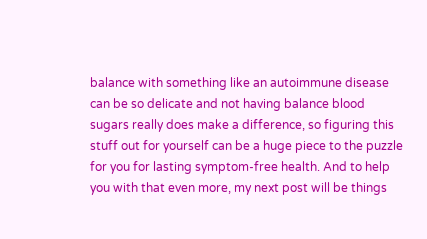balance with something like an autoimmune disease can be so delicate and not having balance blood sugars really does make a difference, so figuring this stuff out for yourself can be a huge piece to the puzzle for you for lasting symptom-free health. And to help you with that even more, my next post will be things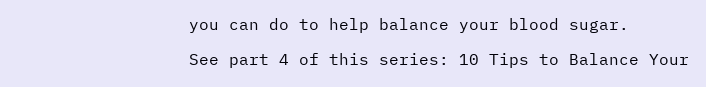you can do to help balance your blood sugar.

See part 4 of this series: 10 Tips to Balance Your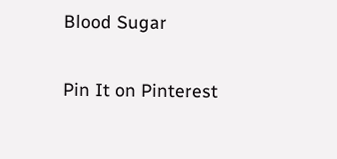Blood Sugar

Pin It on Pinterest